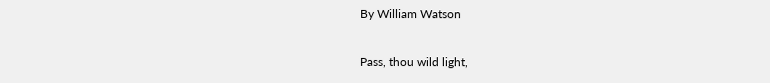By William Watson

Pass, thou wild light,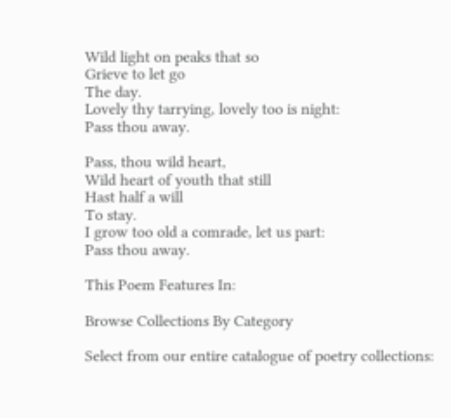Wild light on peaks that so
Grieve to let go
The day.
Lovely thy tarrying, lovely too is night:
Pass thou away.

Pass, thou wild heart,
Wild heart of youth that still
Hast half a will
To stay.
I grow too old a comrade, let us part:
Pass thou away.

This Poem Features In:

Browse Collections By Category

Select from our entire catalogue of poetry collections: